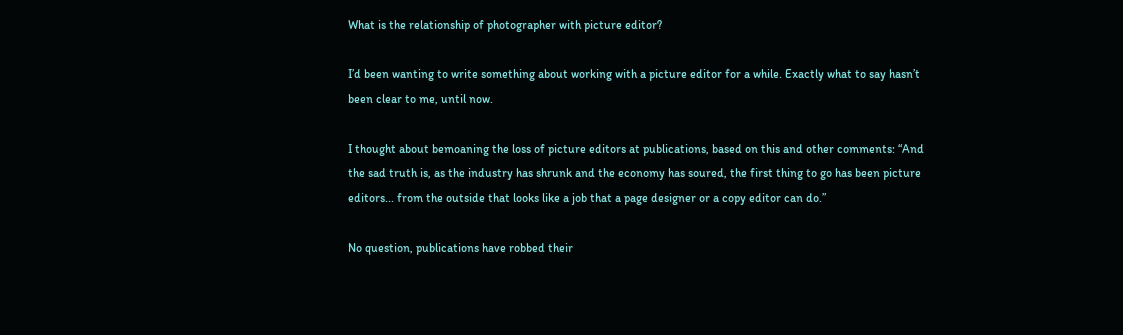What is the relationship of photographer with picture editor?

I’d been wanting to write something about working with a picture editor for a while. Exactly what to say hasn’t been clear to me, until now.

I thought about bemoaning the loss of picture editors at publications, based on this and other comments: “And the sad truth is, as the industry has shrunk and the economy has soured, the first thing to go has been picture editors... from the outside that looks like a job that a page designer or a copy editor can do.”

No question, publications have robbed their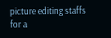picture editing staffs for a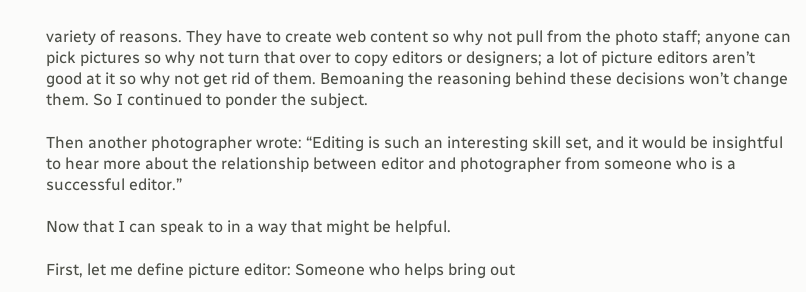variety of reasons. They have to create web content so why not pull from the photo staff; anyone can pick pictures so why not turn that over to copy editors or designers; a lot of picture editors aren’t good at it so why not get rid of them. Bemoaning the reasoning behind these decisions won’t change them. So I continued to ponder the subject.

Then another photographer wrote: “Editing is such an interesting skill set, and it would be insightful to hear more about the relationship between editor and photographer from someone who is a successful editor.”

Now that I can speak to in a way that might be helpful.

First, let me define picture editor: Someone who helps bring out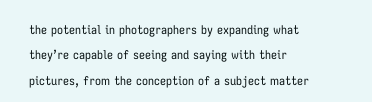the potential in photographers by expanding what they’re capable of seeing and saying with their pictures, from the conception of a subject matter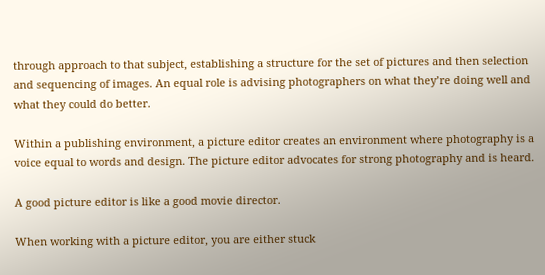through approach to that subject, establishing a structure for the set of pictures and then selection and sequencing of images. An equal role is advising photographers on what they’re doing well and what they could do better.

Within a publishing environment, a picture editor creates an environment where photography is a voice equal to words and design. The picture editor advocates for strong photography and is heard.

A good picture editor is like a good movie director.

When working with a picture editor, you are either stuck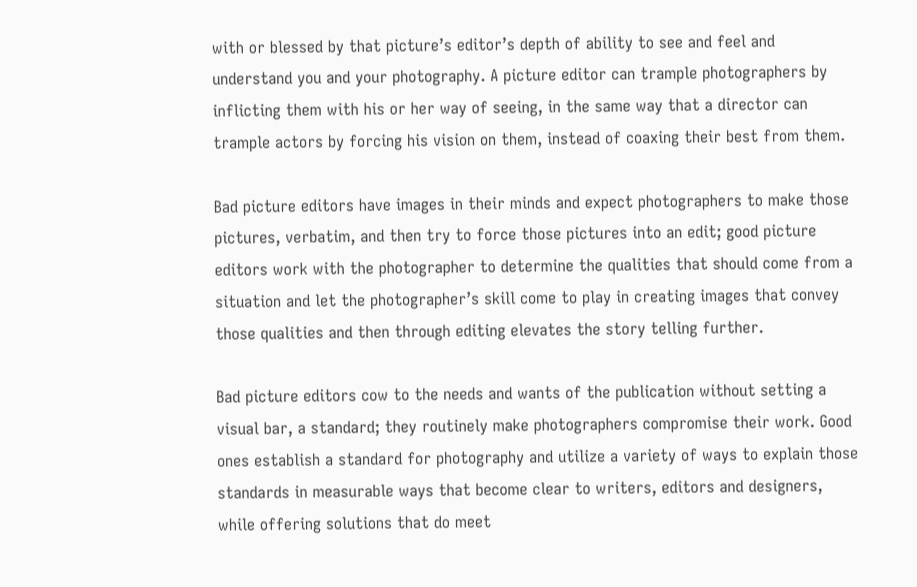with or blessed by that picture’s editor’s depth of ability to see and feel and understand you and your photography. A picture editor can trample photographers by inflicting them with his or her way of seeing, in the same way that a director can trample actors by forcing his vision on them, instead of coaxing their best from them.

Bad picture editors have images in their minds and expect photographers to make those pictures, verbatim, and then try to force those pictures into an edit; good picture editors work with the photographer to determine the qualities that should come from a situation and let the photographer’s skill come to play in creating images that convey those qualities and then through editing elevates the story telling further.

Bad picture editors cow to the needs and wants of the publication without setting a visual bar, a standard; they routinely make photographers compromise their work. Good ones establish a standard for photography and utilize a variety of ways to explain those standards in measurable ways that become clear to writers, editors and designers, while offering solutions that do meet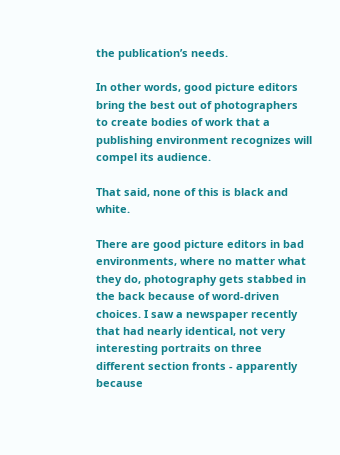the publication’s needs.

In other words, good picture editors bring the best out of photographers to create bodies of work that a publishing environment recognizes will compel its audience.

That said, none of this is black and white.

There are good picture editors in bad environments, where no matter what they do, photography gets stabbed in the back because of word-driven choices. I saw a newspaper recently that had nearly identical, not very interesting portraits on three different section fronts - apparently because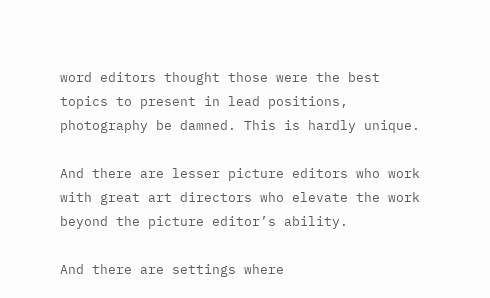word editors thought those were the best topics to present in lead positions, photography be damned. This is hardly unique.

And there are lesser picture editors who work with great art directors who elevate the work beyond the picture editor’s ability.

And there are settings where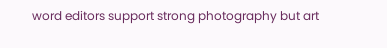word editors support strong photography but art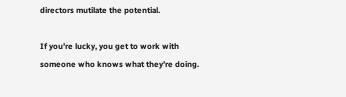directors mutilate the potential.

If you’re lucky, you get to work with someone who knows what they’re doing.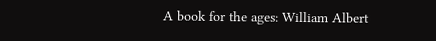A book for the ages: William Albert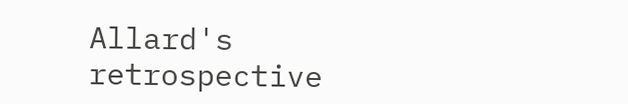Allard's retrospective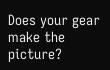Does your gear make the picture?